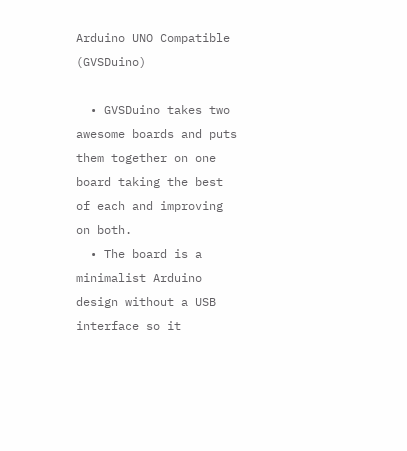Arduino UNO Compatible (GVSDuino)

  • GVSDuino takes two awesome boards and puts them together on one board taking the best of each and improving on both.
  • The board is a minimalist Arduino design without a USB interface so it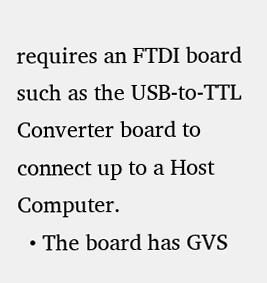requires an FTDI board such as the USB-to-TTL Converter board to connect up to a Host Computer.
  • The board has GVS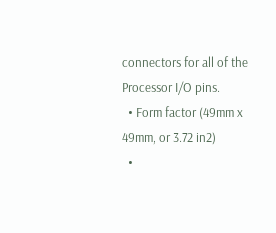connectors for all of the Processor I/O pins.
  • Form factor (49mm x 49mm, or 3.72 in2)
  •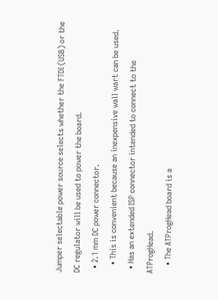Jumper selectable power source selects whether the FTDI (USB) or the DC regulator will be used to power the board.
  • 2.1 mm DC power connector.
    • This is convenient because an inexpensive wall wart can be used.
  • Has an extended ISP connector intended to connect to the ATProgHead.
    • The ATProgHead board is a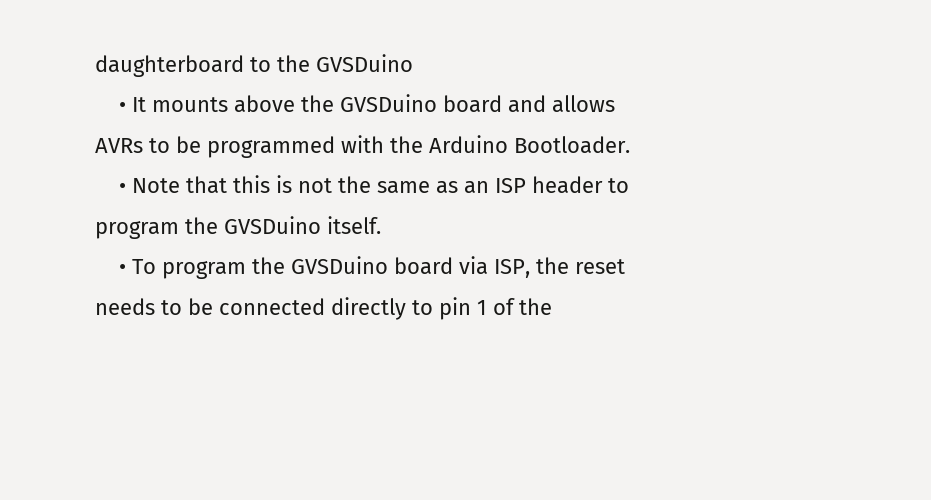daughterboard to the GVSDuino
    • It mounts above the GVSDuino board and allows AVRs to be programmed with the Arduino Bootloader.
    • Note that this is not the same as an ISP header to program the GVSDuino itself.
    • To program the GVSDuino board via ISP, the reset needs to be connected directly to pin 1 of the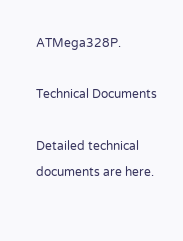ATMega328P.

Technical Documents

Detailed technical documents are here.